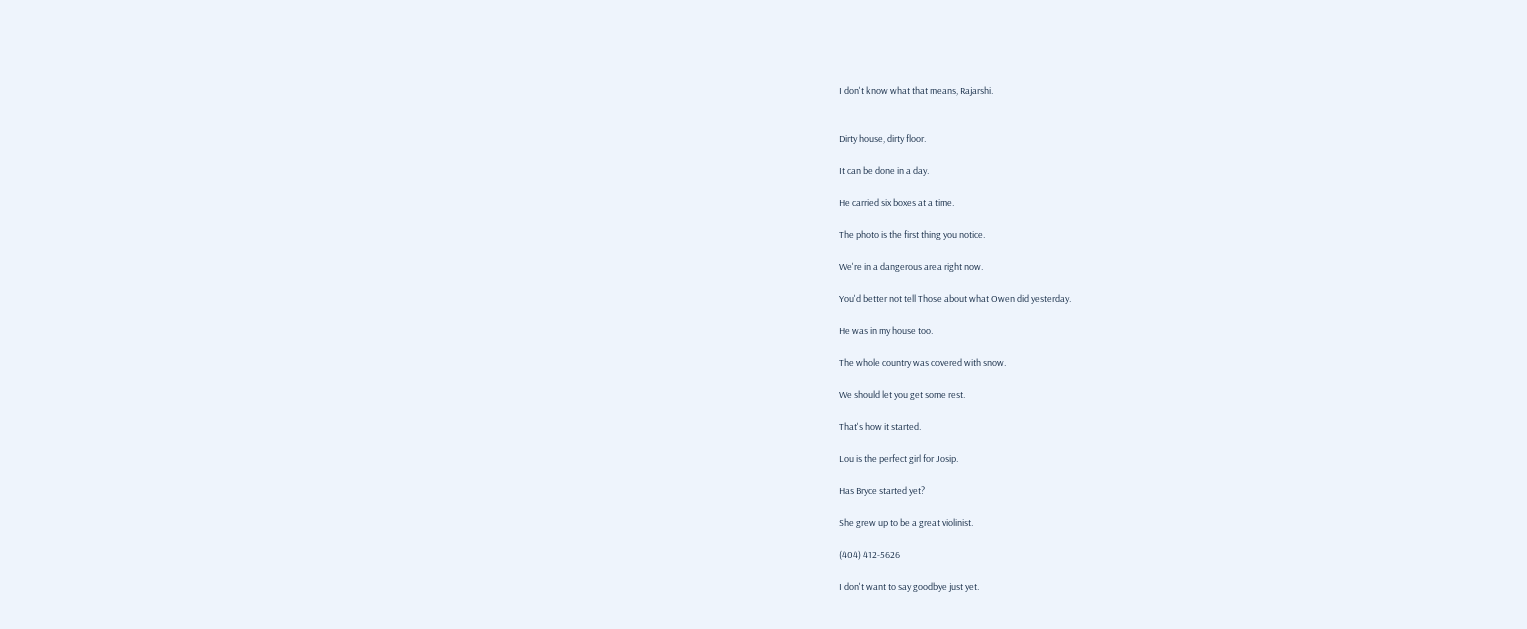I don't know what that means, Rajarshi.


Dirty house, dirty floor.

It can be done in a day.

He carried six boxes at a time.

The photo is the first thing you notice.

We're in a dangerous area right now.

You'd better not tell Those about what Owen did yesterday.

He was in my house too.

The whole country was covered with snow.

We should let you get some rest.

That's how it started.

Lou is the perfect girl for Josip.

Has Bryce started yet?

She grew up to be a great violinist.

(404) 412-5626

I don't want to say goodbye just yet.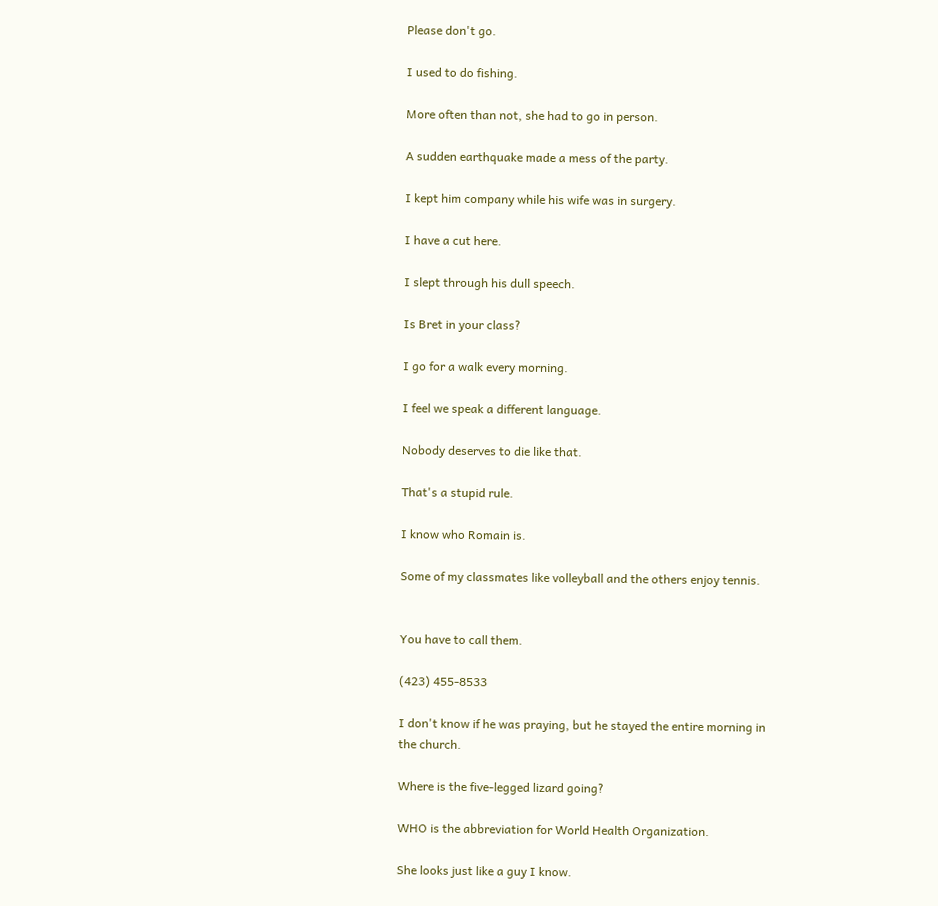Please don't go.

I used to do fishing.

More often than not, she had to go in person.

A sudden earthquake made a mess of the party.

I kept him company while his wife was in surgery.

I have a cut here.

I slept through his dull speech.

Is Bret in your class?

I go for a walk every morning.

I feel we speak a different language.

Nobody deserves to die like that.

That's a stupid rule.

I know who Romain is.

Some of my classmates like volleyball and the others enjoy tennis.


You have to call them.

(423) 455-8533

I don't know if he was praying, but he stayed the entire morning in the church.

Where is the five-legged lizard going?

WHO is the abbreviation for World Health Organization.

She looks just like a guy I know.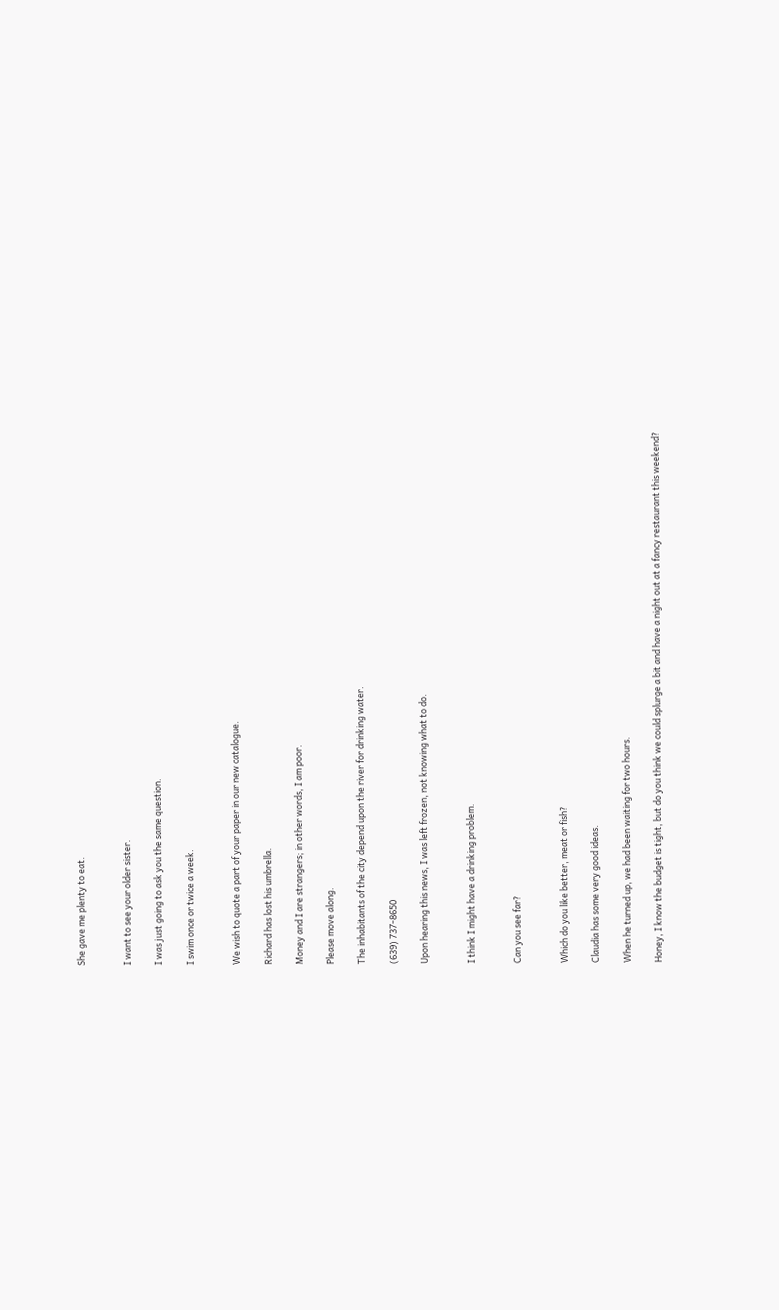She gave me plenty to eat.


I want to see your older sister.

I was just going to ask you the same question.

I swim once or twice a week.


We wish to quote a part of your paper in our new catalogue.

Richard has lost his umbrella.

Money and I are strangers; in other words, I am poor.

Please move along.

The inhabitants of the city depend upon the river for drinking water.

(639) 737-8650

Upon hearing this news, I was left frozen, not knowing what to do.


I think I might have a drinking problem.


Can you see far?


Which do you like better, meat or fish?

Claudia has some very good ideas.

When he turned up, we had been waiting for two hours.

Honey, I know the budget is tight, but do you think we could splurge a bit and have a night out at a fancy restaurant this weekend?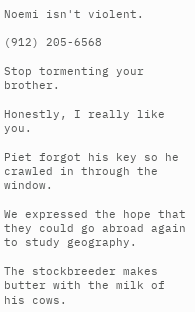Noemi isn't violent.

(912) 205-6568

Stop tormenting your brother.

Honestly, I really like you.

Piet forgot his key so he crawled in through the window.

We expressed the hope that they could go abroad again to study geography.

The stockbreeder makes butter with the milk of his cows.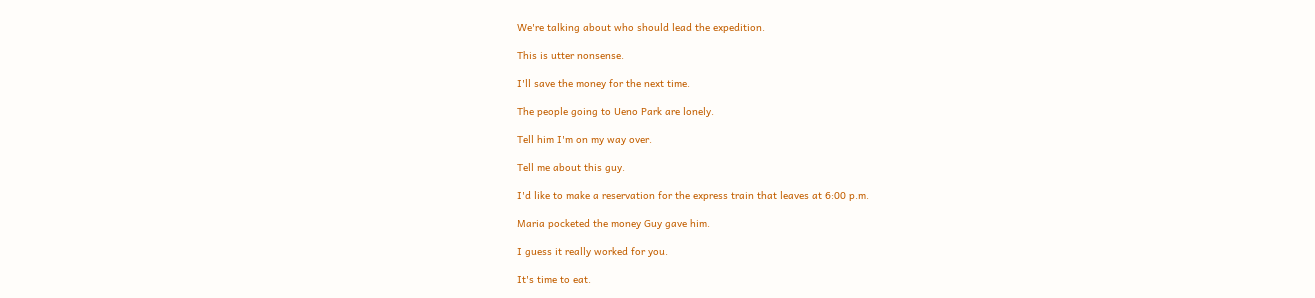We're talking about who should lead the expedition.

This is utter nonsense.

I'll save the money for the next time.

The people going to Ueno Park are lonely.

Tell him I'm on my way over.

Tell me about this guy.

I'd like to make a reservation for the express train that leaves at 6:00 p.m.

Maria pocketed the money Guy gave him.

I guess it really worked for you.

It's time to eat.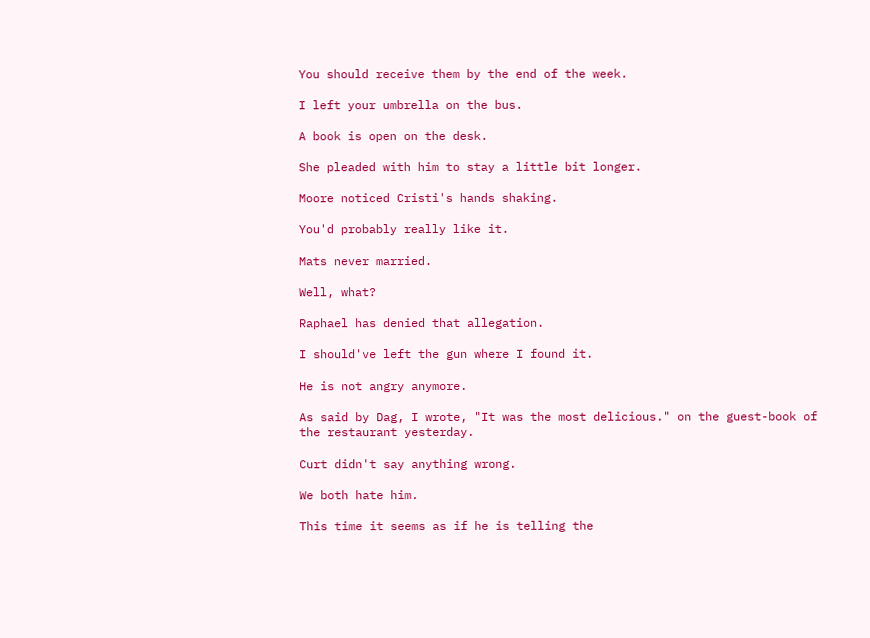You should receive them by the end of the week.

I left your umbrella on the bus.

A book is open on the desk.

She pleaded with him to stay a little bit longer.

Moore noticed Cristi's hands shaking.

You'd probably really like it.

Mats never married.

Well, what?

Raphael has denied that allegation.

I should've left the gun where I found it.

He is not angry anymore.

As said by Dag, I wrote, "It was the most delicious." on the guest-book of the restaurant yesterday.

Curt didn't say anything wrong.

We both hate him.

This time it seems as if he is telling the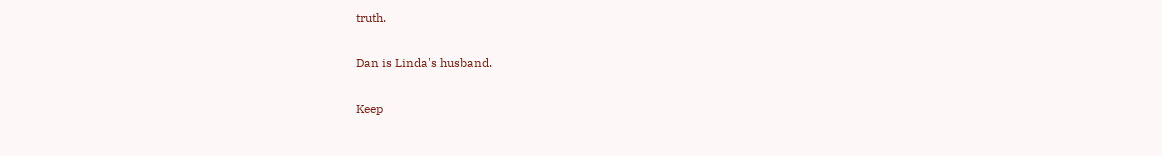truth.

Dan is Linda's husband.

Keep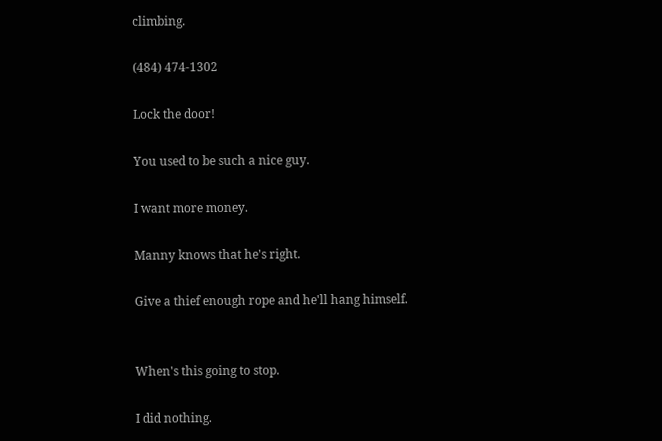climbing.

(484) 474-1302

Lock the door!

You used to be such a nice guy.

I want more money.

Manny knows that he's right.

Give a thief enough rope and he'll hang himself.


When's this going to stop.

I did nothing.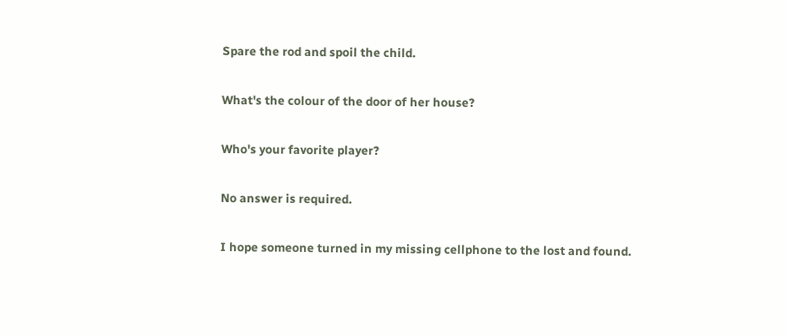Spare the rod and spoil the child.

What's the colour of the door of her house?

Who's your favorite player?

No answer is required.

I hope someone turned in my missing cellphone to the lost and found.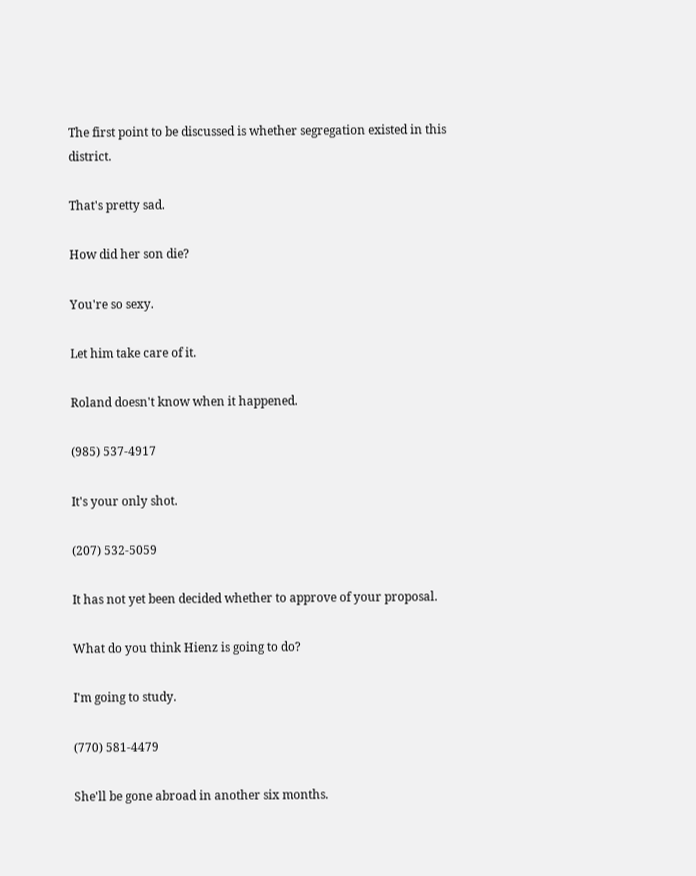The first point to be discussed is whether segregation existed in this district.

That's pretty sad.

How did her son die?

You're so sexy.

Let him take care of it.

Roland doesn't know when it happened.

(985) 537-4917

It's your only shot.

(207) 532-5059

It has not yet been decided whether to approve of your proposal.

What do you think Hienz is going to do?

I'm going to study.

(770) 581-4479

She'll be gone abroad in another six months.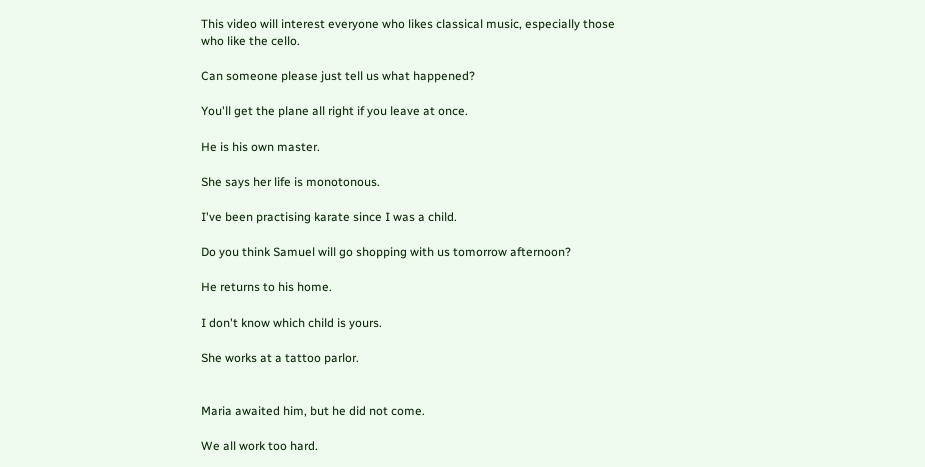This video will interest everyone who likes classical music, especially those who like the cello.

Can someone please just tell us what happened?

You'll get the plane all right if you leave at once.

He is his own master.

She says her life is monotonous.

I've been practising karate since I was a child.

Do you think Samuel will go shopping with us tomorrow afternoon?

He returns to his home.

I don't know which child is yours.

She works at a tattoo parlor.


Maria awaited him, but he did not come.

We all work too hard.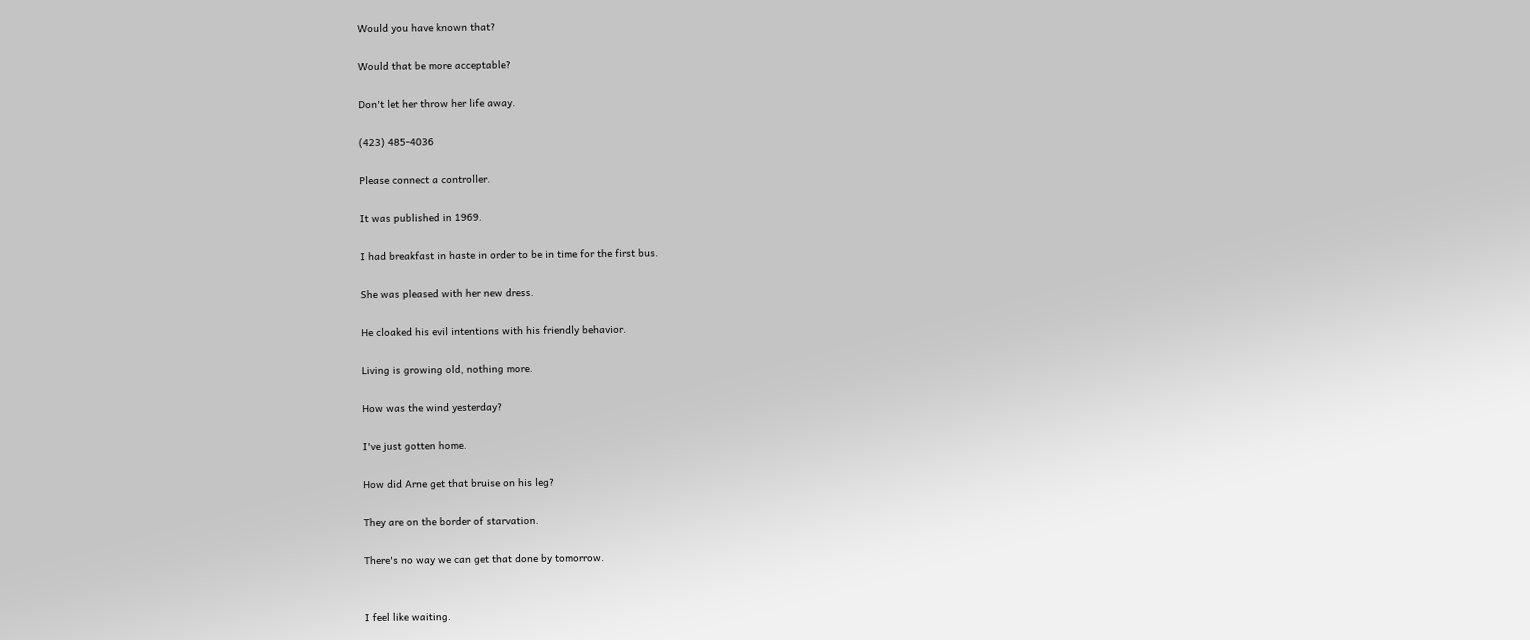Would you have known that?

Would that be more acceptable?

Don't let her throw her life away.

(423) 485-4036

Please connect a controller.

It was published in 1969.

I had breakfast in haste in order to be in time for the first bus.

She was pleased with her new dress.

He cloaked his evil intentions with his friendly behavior.

Living is growing old, nothing more.

How was the wind yesterday?

I've just gotten home.

How did Arne get that bruise on his leg?

They are on the border of starvation.

There's no way we can get that done by tomorrow.


I feel like waiting.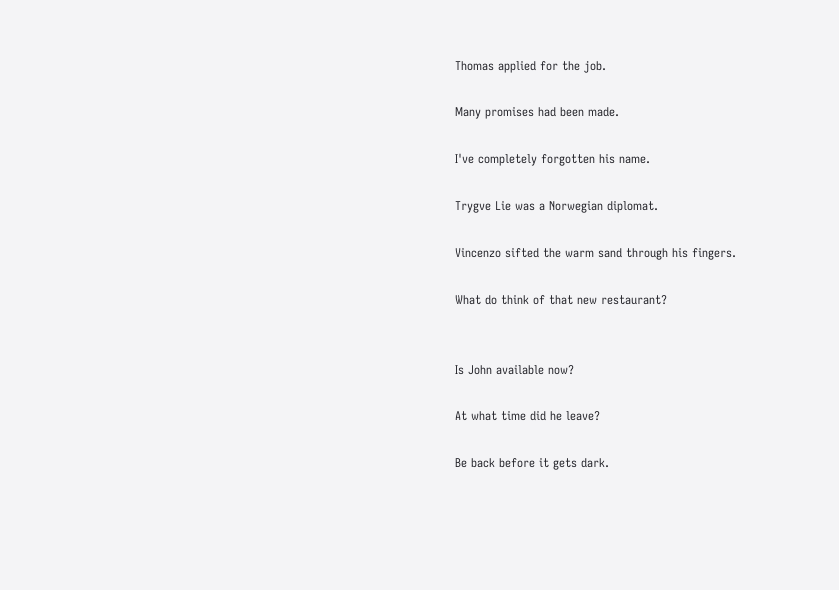Thomas applied for the job.

Many promises had been made.

I've completely forgotten his name.

Trygve Lie was a Norwegian diplomat.

Vincenzo sifted the warm sand through his fingers.

What do think of that new restaurant?


Is John available now?

At what time did he leave?

Be back before it gets dark.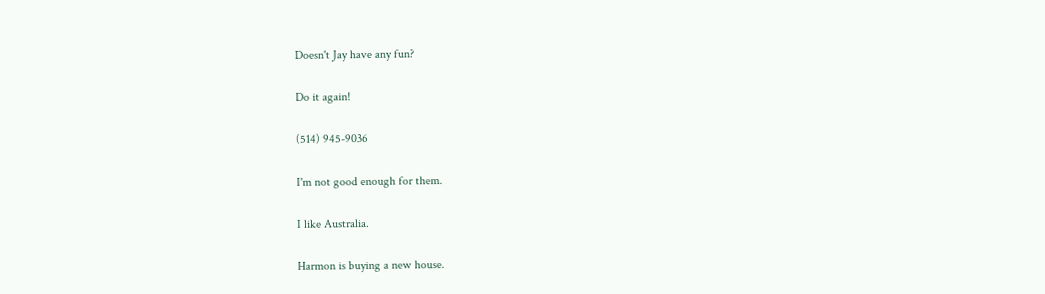Doesn't Jay have any fun?

Do it again!

(514) 945-9036

I'm not good enough for them.

I like Australia.

Harmon is buying a new house.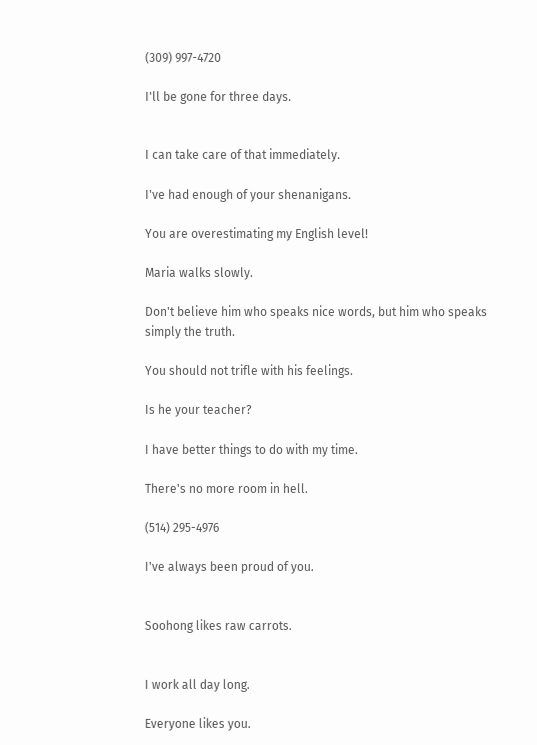(309) 997-4720

I'll be gone for three days.


I can take care of that immediately.

I've had enough of your shenanigans.

You are overestimating my English level!

Maria walks slowly.

Don't believe him who speaks nice words, but him who speaks simply the truth.

You should not trifle with his feelings.

Is he your teacher?

I have better things to do with my time.

There's no more room in hell.

(514) 295-4976

I've always been proud of you.


Soohong likes raw carrots.


I work all day long.

Everyone likes you.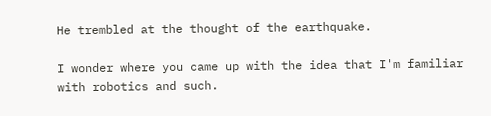He trembled at the thought of the earthquake.

I wonder where you came up with the idea that I'm familiar with robotics and such.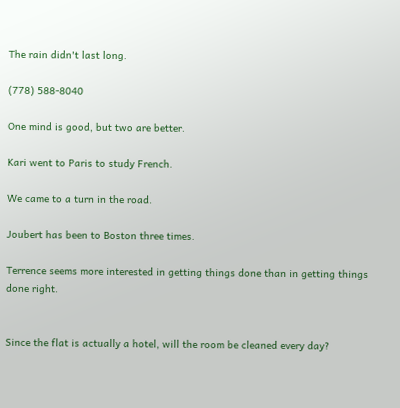The rain didn't last long.

(778) 588-8040

One mind is good, but two are better.

Kari went to Paris to study French.

We came to a turn in the road.

Joubert has been to Boston three times.

Terrence seems more interested in getting things done than in getting things done right.


Since the flat is actually a hotel, will the room be cleaned every day?